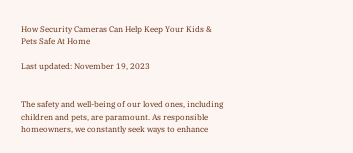How Security Cameras Can Help Keep Your Kids & Pets Safe At Home

Last updated: November 19, 2023


The safety and well-being of our loved ones, including children and pets, are paramount. As responsible homeowners, we constantly seek ways to enhance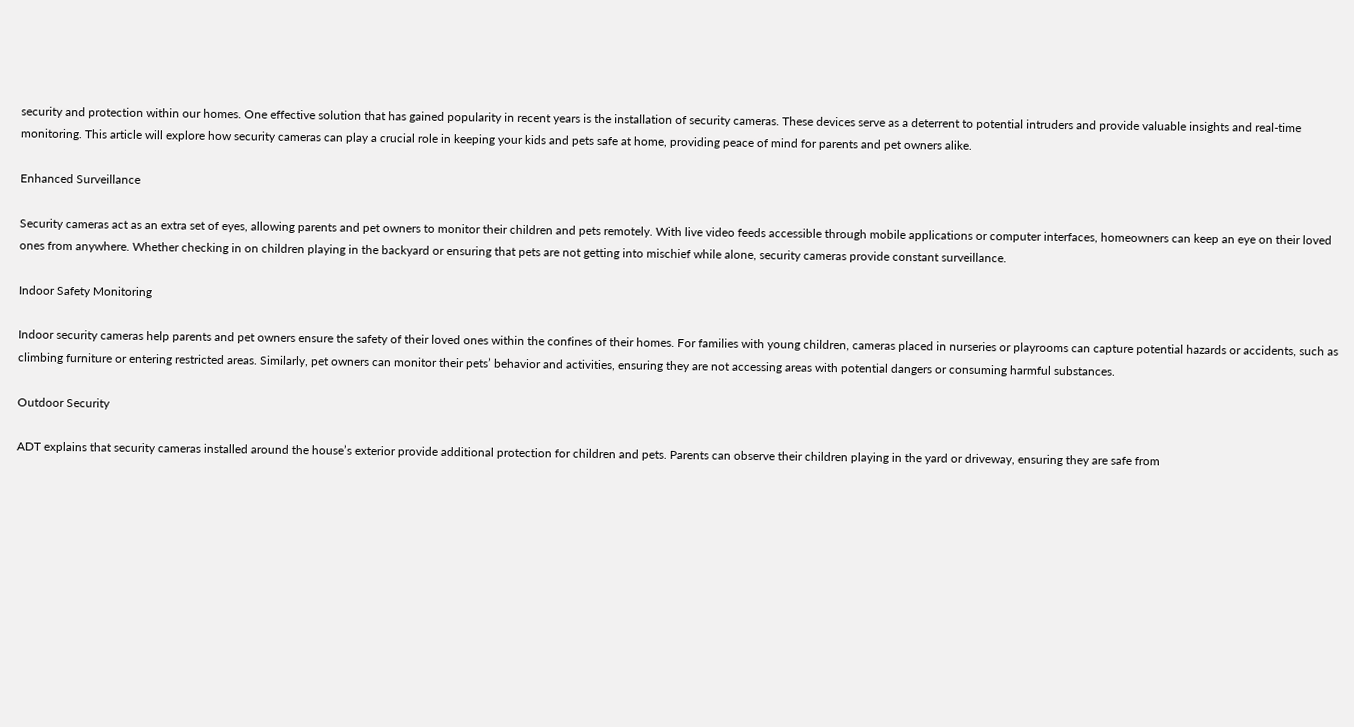security and protection within our homes. One effective solution that has gained popularity in recent years is the installation of security cameras. These devices serve as a deterrent to potential intruders and provide valuable insights and real-time monitoring. This article will explore how security cameras can play a crucial role in keeping your kids and pets safe at home, providing peace of mind for parents and pet owners alike.

Enhanced Surveillance

Security cameras act as an extra set of eyes, allowing parents and pet owners to monitor their children and pets remotely. With live video feeds accessible through mobile applications or computer interfaces, homeowners can keep an eye on their loved ones from anywhere. Whether checking in on children playing in the backyard or ensuring that pets are not getting into mischief while alone, security cameras provide constant surveillance.

Indoor Safety Monitoring

Indoor security cameras help parents and pet owners ensure the safety of their loved ones within the confines of their homes. For families with young children, cameras placed in nurseries or playrooms can capture potential hazards or accidents, such as climbing furniture or entering restricted areas. Similarly, pet owners can monitor their pets’ behavior and activities, ensuring they are not accessing areas with potential dangers or consuming harmful substances.

Outdoor Security

ADT explains that security cameras installed around the house’s exterior provide additional protection for children and pets. Parents can observe their children playing in the yard or driveway, ensuring they are safe from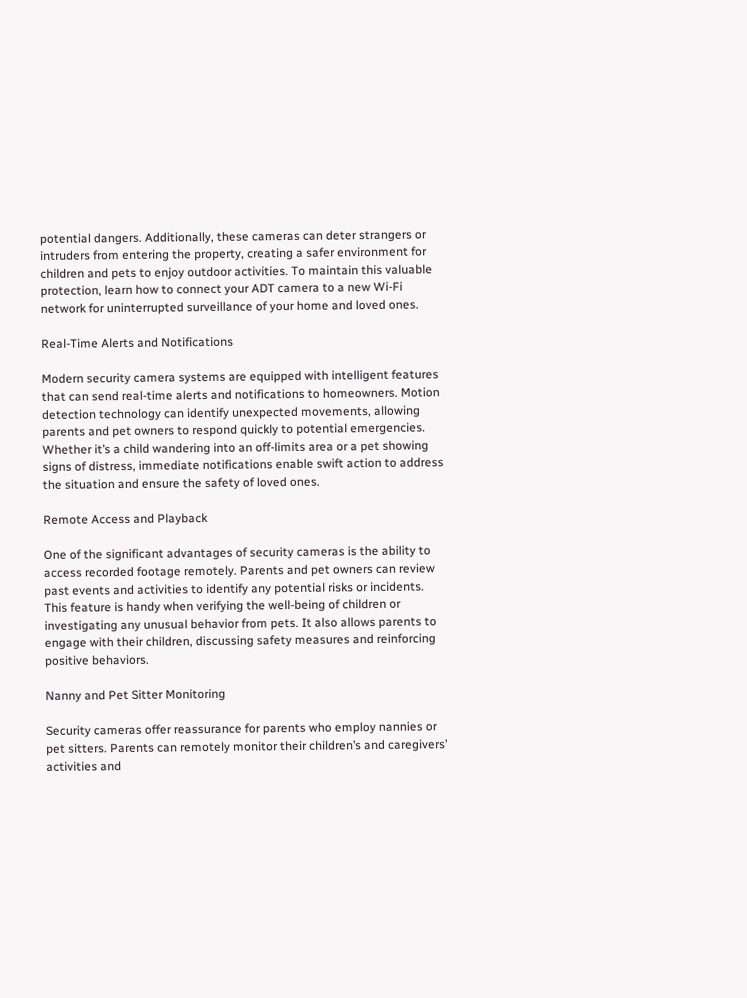potential dangers. Additionally, these cameras can deter strangers or intruders from entering the property, creating a safer environment for children and pets to enjoy outdoor activities. To maintain this valuable protection, learn how to connect your ADT camera to a new Wi-Fi network for uninterrupted surveillance of your home and loved ones.

Real-Time Alerts and Notifications

Modern security camera systems are equipped with intelligent features that can send real-time alerts and notifications to homeowners. Motion detection technology can identify unexpected movements, allowing parents and pet owners to respond quickly to potential emergencies. Whether it’s a child wandering into an off-limits area or a pet showing signs of distress, immediate notifications enable swift action to address the situation and ensure the safety of loved ones.

Remote Access and Playback

One of the significant advantages of security cameras is the ability to access recorded footage remotely. Parents and pet owners can review past events and activities to identify any potential risks or incidents. This feature is handy when verifying the well-being of children or investigating any unusual behavior from pets. It also allows parents to engage with their children, discussing safety measures and reinforcing positive behaviors.

Nanny and Pet Sitter Monitoring

Security cameras offer reassurance for parents who employ nannies or pet sitters. Parents can remotely monitor their children’s and caregivers’ activities and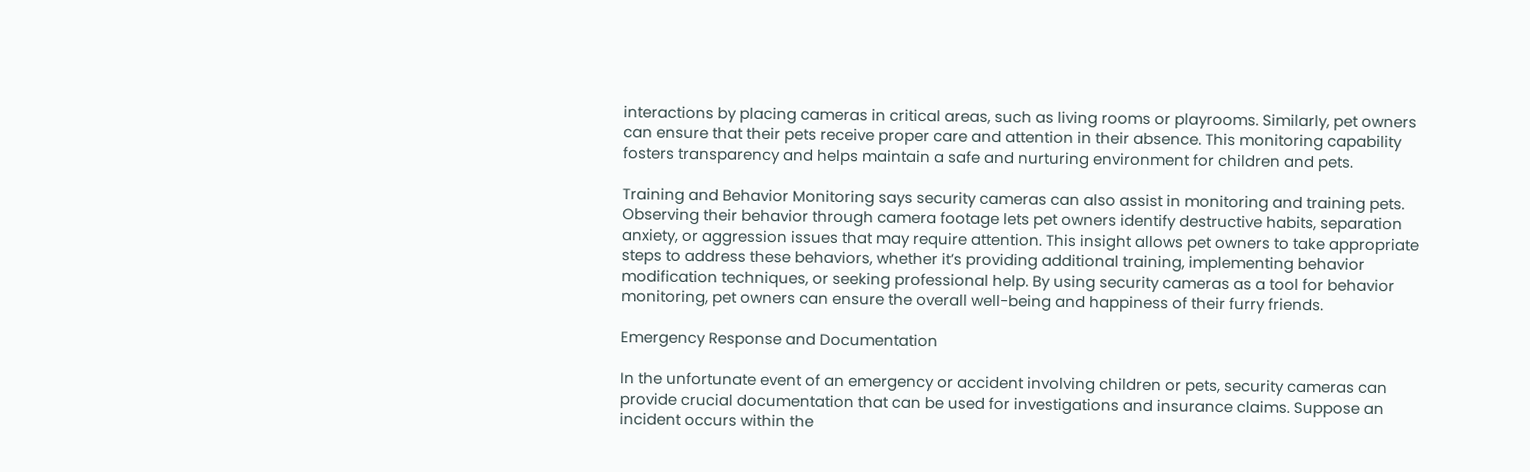interactions by placing cameras in critical areas, such as living rooms or playrooms. Similarly, pet owners can ensure that their pets receive proper care and attention in their absence. This monitoring capability fosters transparency and helps maintain a safe and nurturing environment for children and pets.

Training and Behavior Monitoring says security cameras can also assist in monitoring and training pets. Observing their behavior through camera footage lets pet owners identify destructive habits, separation anxiety, or aggression issues that may require attention. This insight allows pet owners to take appropriate steps to address these behaviors, whether it’s providing additional training, implementing behavior modification techniques, or seeking professional help. By using security cameras as a tool for behavior monitoring, pet owners can ensure the overall well-being and happiness of their furry friends.

Emergency Response and Documentation

In the unfortunate event of an emergency or accident involving children or pets, security cameras can provide crucial documentation that can be used for investigations and insurance claims. Suppose an incident occurs within the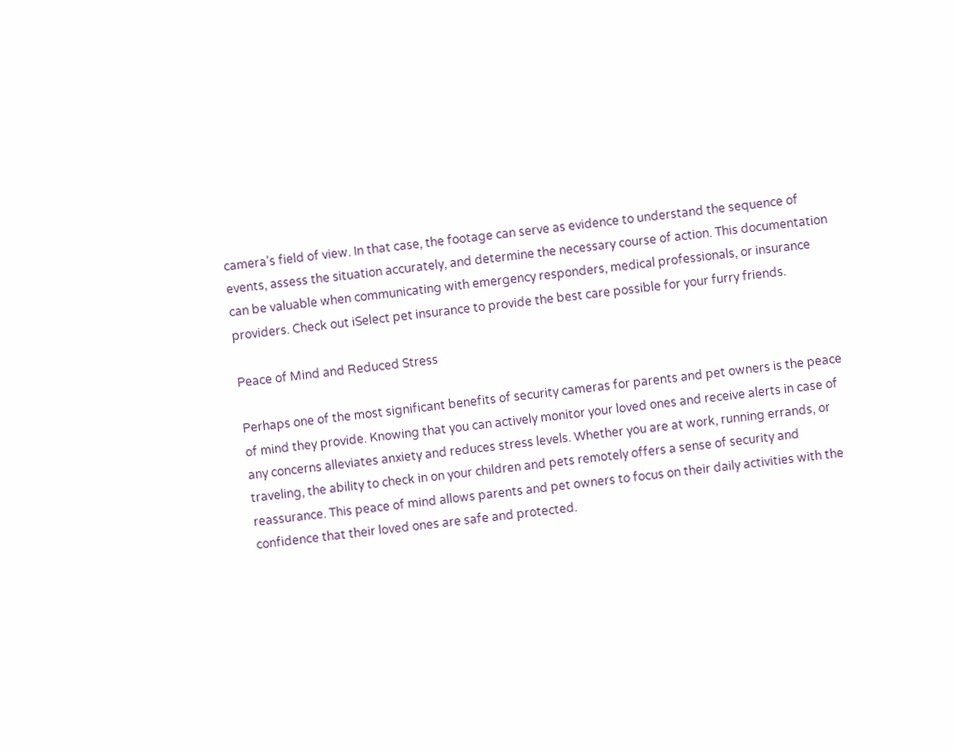camera’s field of view. In that case, the footage can serve as evidence to understand the sequence of events, assess the situation accurately, and determine the necessary course of action. This documentation can be valuable when communicating with emergency responders, medical professionals, or insurance providers. Check out iSelect pet insurance to provide the best care possible for your furry friends.

Peace of Mind and Reduced Stress

Perhaps one of the most significant benefits of security cameras for parents and pet owners is the peace of mind they provide. Knowing that you can actively monitor your loved ones and receive alerts in case of any concerns alleviates anxiety and reduces stress levels. Whether you are at work, running errands, or traveling, the ability to check in on your children and pets remotely offers a sense of security and reassurance. This peace of mind allows parents and pet owners to focus on their daily activities with the confidence that their loved ones are safe and protected.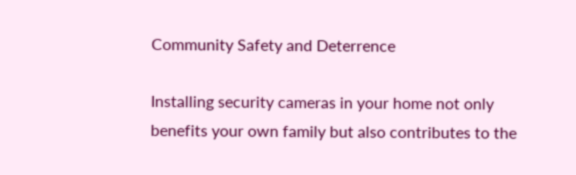Community Safety and Deterrence

Installing security cameras in your home not only benefits your own family but also contributes to the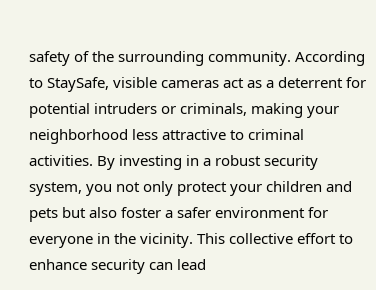safety of the surrounding community. According to StaySafe, visible cameras act as a deterrent for potential intruders or criminals, making your neighborhood less attractive to criminal activities. By investing in a robust security system, you not only protect your children and pets but also foster a safer environment for everyone in the vicinity. This collective effort to enhance security can lead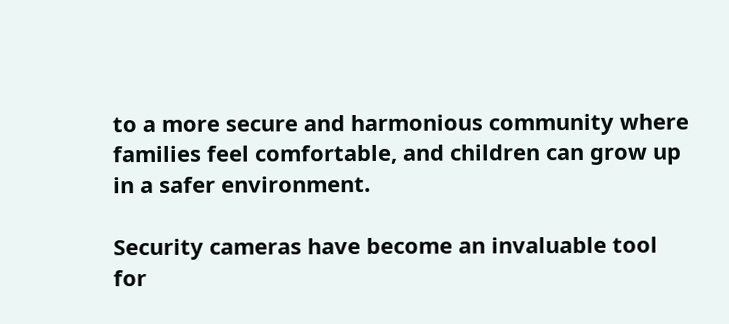to a more secure and harmonious community where families feel comfortable, and children can grow up in a safer environment.

Security cameras have become an invaluable tool for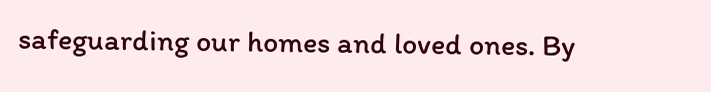safeguarding our homes and loved ones. By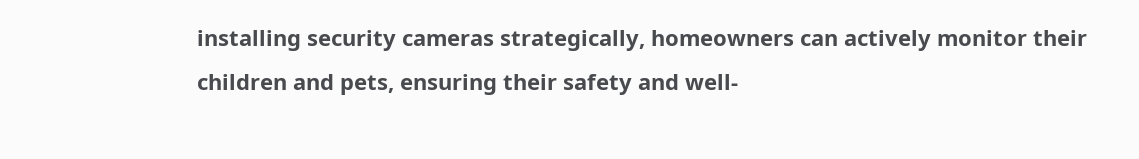installing security cameras strategically, homeowners can actively monitor their children and pets, ensuring their safety and well-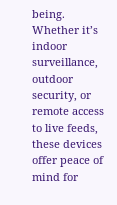being. Whether it’s indoor surveillance, outdoor security, or remote access to live feeds, these devices offer peace of mind for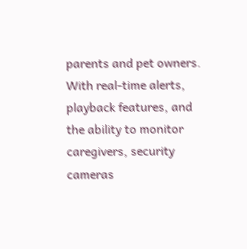parents and pet owners. With real-time alerts, playback features, and the ability to monitor caregivers, security cameras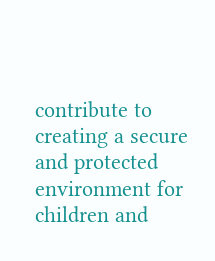contribute to creating a secure and protected environment for children and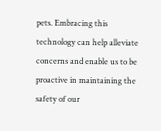pets. Embracing this technology can help alleviate concerns and enable us to be proactive in maintaining the safety of our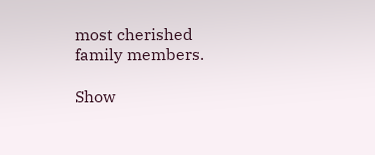most cherished family members.

Show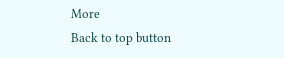More
Back to top button